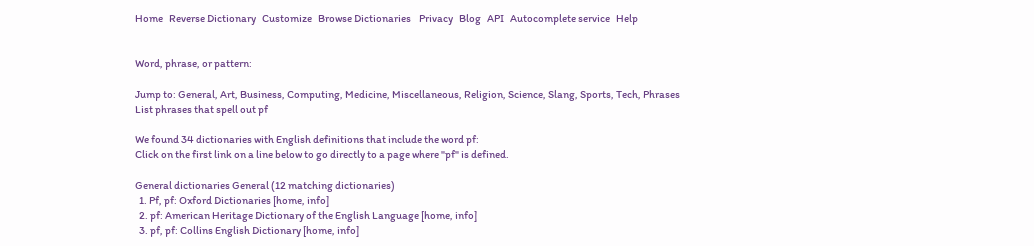Home   Reverse Dictionary   Customize   Browse Dictionaries    Privacy   Blog   API   Autocomplete service   Help


Word, phrase, or pattern:

Jump to: General, Art, Business, Computing, Medicine, Miscellaneous, Religion, Science, Slang, Sports, Tech, Phrases
List phrases that spell out pf

We found 34 dictionaries with English definitions that include the word pf:
Click on the first link on a line below to go directly to a page where "pf" is defined.

General dictionaries General (12 matching dictionaries)
  1. Pf, pf: Oxford Dictionaries [home, info]
  2. pf: American Heritage Dictionary of the English Language [home, info]
  3. pf, pf: Collins English Dictionary [home, info]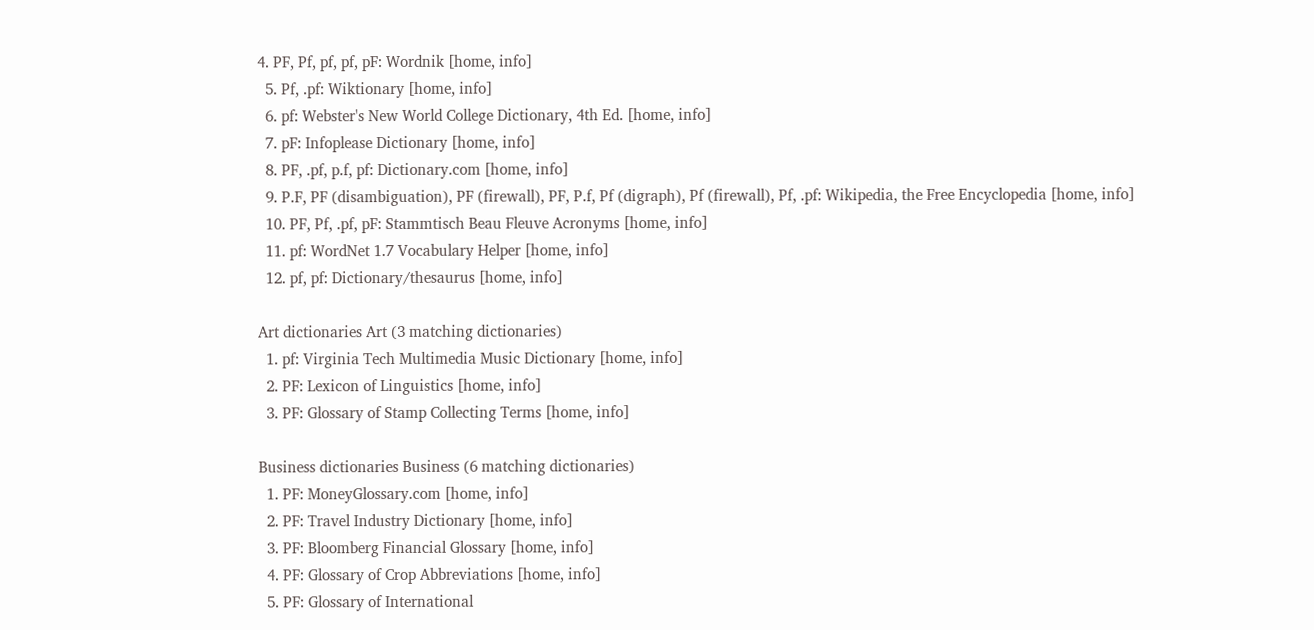4. PF, Pf, pf, pf, pF: Wordnik [home, info]
  5. Pf, .pf: Wiktionary [home, info]
  6. pf: Webster's New World College Dictionary, 4th Ed. [home, info]
  7. pF: Infoplease Dictionary [home, info]
  8. PF, .pf, p.f, pf: Dictionary.com [home, info]
  9. P.F, PF (disambiguation), PF (firewall), PF, P.f, Pf (digraph), Pf (firewall), Pf, .pf: Wikipedia, the Free Encyclopedia [home, info]
  10. PF, Pf, .pf, pF: Stammtisch Beau Fleuve Acronyms [home, info]
  11. pf: WordNet 1.7 Vocabulary Helper [home, info]
  12. pf, pf: Dictionary/thesaurus [home, info]

Art dictionaries Art (3 matching dictionaries)
  1. pf: Virginia Tech Multimedia Music Dictionary [home, info]
  2. PF: Lexicon of Linguistics [home, info]
  3. PF: Glossary of Stamp Collecting Terms [home, info]

Business dictionaries Business (6 matching dictionaries)
  1. PF: MoneyGlossary.com [home, info]
  2. PF: Travel Industry Dictionary [home, info]
  3. PF: Bloomberg Financial Glossary [home, info]
  4. PF: Glossary of Crop Abbreviations [home, info]
  5. PF: Glossary of International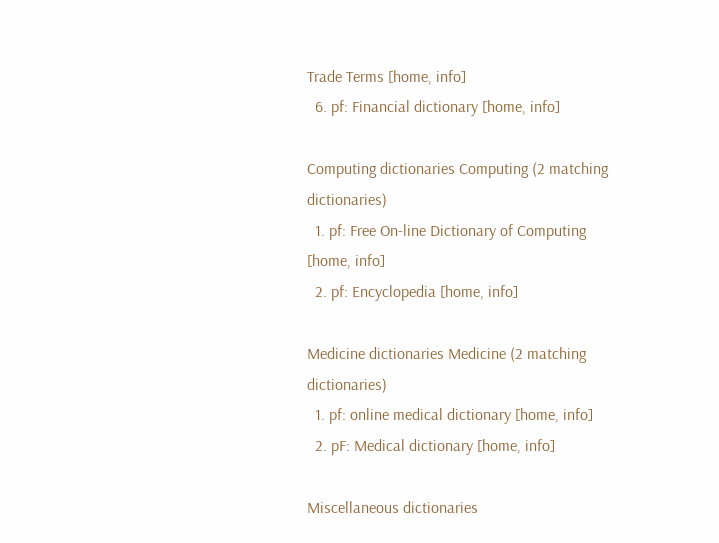Trade Terms [home, info]
  6. pf: Financial dictionary [home, info]

Computing dictionaries Computing (2 matching dictionaries)
  1. pf: Free On-line Dictionary of Computing [home, info]
  2. pf: Encyclopedia [home, info]

Medicine dictionaries Medicine (2 matching dictionaries)
  1. pf: online medical dictionary [home, info]
  2. pF: Medical dictionary [home, info]

Miscellaneous dictionaries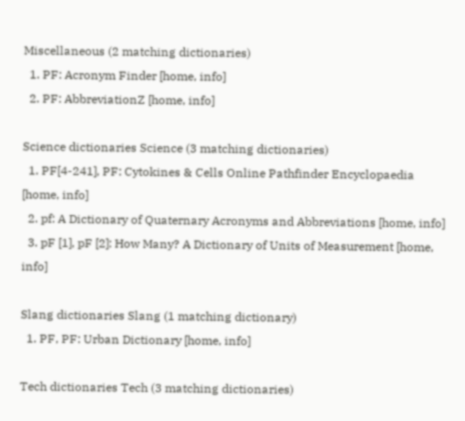Miscellaneous (2 matching dictionaries)
  1. PF: Acronym Finder [home, info]
  2. PF: AbbreviationZ [home, info]

Science dictionaries Science (3 matching dictionaries)
  1. PF[4-241], PF: Cytokines & Cells Online Pathfinder Encyclopaedia [home, info]
  2. pf: A Dictionary of Quaternary Acronyms and Abbreviations [home, info]
  3. pF [1], pF [2]: How Many? A Dictionary of Units of Measurement [home, info]

Slang dictionaries Slang (1 matching dictionary)
  1. PF, PF: Urban Dictionary [home, info]

Tech dictionaries Tech (3 matching dictionaries)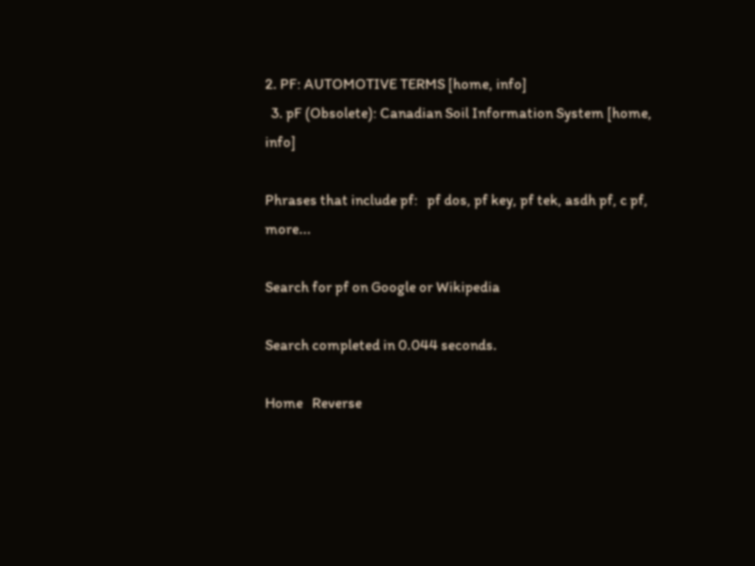2. PF: AUTOMOTIVE TERMS [home, info]
  3. pF (Obsolete): Canadian Soil Information System [home, info]

Phrases that include pf:   pf dos, pf key, pf tek, asdh pf, c pf, more...

Search for pf on Google or Wikipedia

Search completed in 0.044 seconds.

Home   Reverse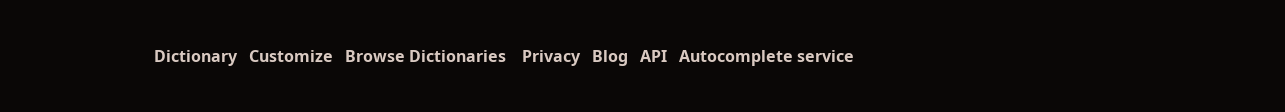Dictionary   Customize   Browse Dictionaries    Privacy   Blog   API   Autocomplete service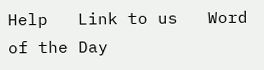Help   Link to us   Word of the Day